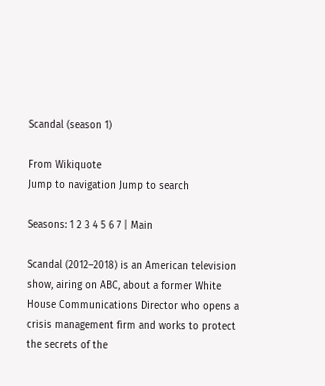Scandal (season 1)

From Wikiquote
Jump to navigation Jump to search

Seasons: 1 2 3 4 5 6 7 | Main

Scandal (2012–2018) is an American television show, airing on ABC, about a former White House Communications Director who opens a crisis management firm and works to protect the secrets of the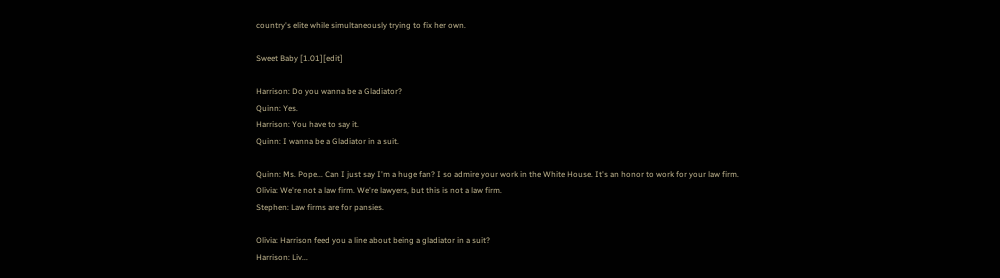country's elite while simultaneously trying to fix her own.

Sweet Baby [1.01][edit]

Harrison: Do you wanna be a Gladiator?
Quinn: Yes.
Harrison: You have to say it.
Quinn: I wanna be a Gladiator in a suit.

Quinn: Ms. Pope... Can I just say I'm a huge fan? I so admire your work in the White House. It's an honor to work for your law firm.
Olivia: We're not a law firm. We're lawyers, but this is not a law firm.
Stephen: Law firms are for pansies.

Olivia: Harrison feed you a line about being a gladiator in a suit?
Harrison: Liv...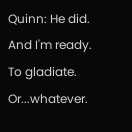Quinn: He did. And I'm ready. To gladiate. Or...whatever.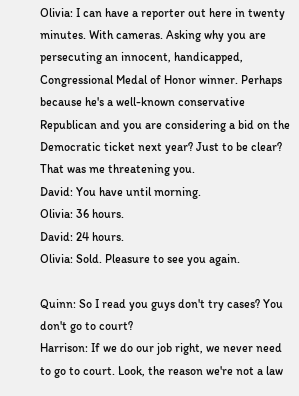Olivia: I can have a reporter out here in twenty minutes. With cameras. Asking why you are persecuting an innocent, handicapped, Congressional Medal of Honor winner. Perhaps because he's a well-known conservative Republican and you are considering a bid on the Democratic ticket next year? Just to be clear? That was me threatening you.
David: You have until morning.
Olivia: 36 hours.
David: 24 hours.
Olivia: Sold. Pleasure to see you again.

Quinn: So I read you guys don't try cases? You don't go to court?
Harrison: If we do our job right, we never need to go to court. Look, the reason we're not a law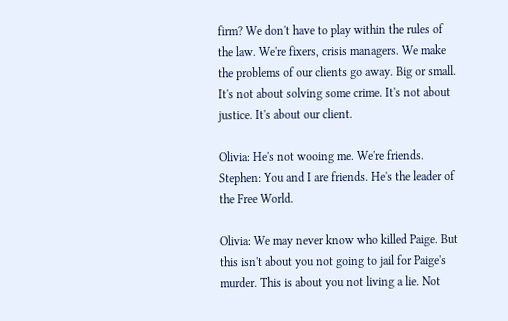firm? We don't have to play within the rules of the law. We're fixers, crisis managers. We make the problems of our clients go away. Big or small. It's not about solving some crime. It's not about justice. It's about our client.

Olivia: He's not wooing me. We're friends.
Stephen: You and I are friends. He's the leader of the Free World.

Olivia: We may never know who killed Paige. But this isn't about you not going to jail for Paige's murder. This is about you not living a lie. Not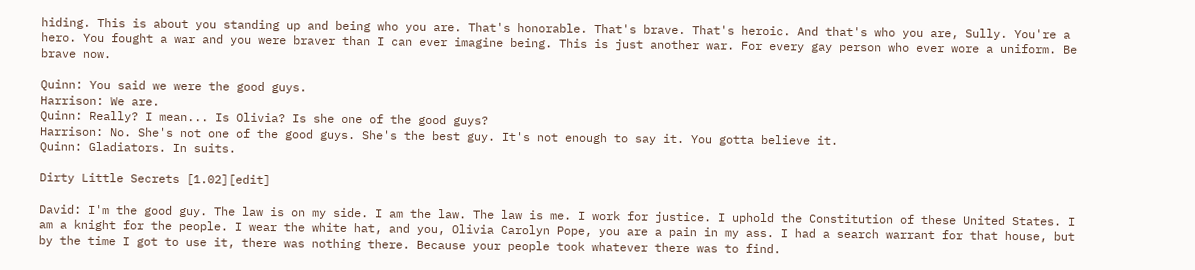hiding. This is about you standing up and being who you are. That's honorable. That's brave. That's heroic. And that's who you are, Sully. You're a hero. You fought a war and you were braver than I can ever imagine being. This is just another war. For every gay person who ever wore a uniform. Be brave now.

Quinn: You said we were the good guys.
Harrison: We are.
Quinn: Really? I mean... Is Olivia? Is she one of the good guys?
Harrison: No. She's not one of the good guys. She's the best guy. It's not enough to say it. You gotta believe it.
Quinn: Gladiators. In suits.

Dirty Little Secrets [1.02][edit]

David: I'm the good guy. The law is on my side. I am the law. The law is me. I work for justice. I uphold the Constitution of these United States. I am a knight for the people. I wear the white hat, and you, Olivia Carolyn Pope, you are a pain in my ass. I had a search warrant for that house, but by the time I got to use it, there was nothing there. Because your people took whatever there was to find.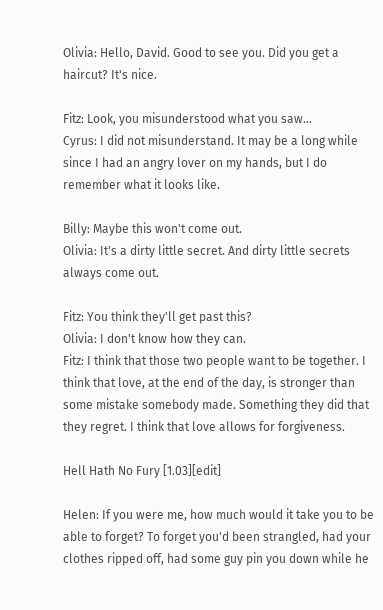Olivia: Hello, David. Good to see you. Did you get a haircut? It's nice.

Fitz: Look, you misunderstood what you saw...
Cyrus: I did not misunderstand. It may be a long while since I had an angry lover on my hands, but I do remember what it looks like.

Billy: Maybe this won't come out.
Olivia: It's a dirty little secret. And dirty little secrets always come out.

Fitz: You think they'll get past this?
Olivia: I don't know how they can.
Fitz: I think that those two people want to be together. I think that love, at the end of the day, is stronger than some mistake somebody made. Something they did that they regret. I think that love allows for forgiveness.

Hell Hath No Fury [1.03][edit]

Helen: If you were me, how much would it take you to be able to forget? To forget you'd been strangled, had your clothes ripped off, had some guy pin you down while he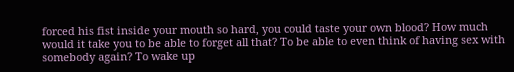forced his fist inside your mouth so hard, you could taste your own blood? How much would it take you to be able to forget all that? To be able to even think of having sex with somebody again? To wake up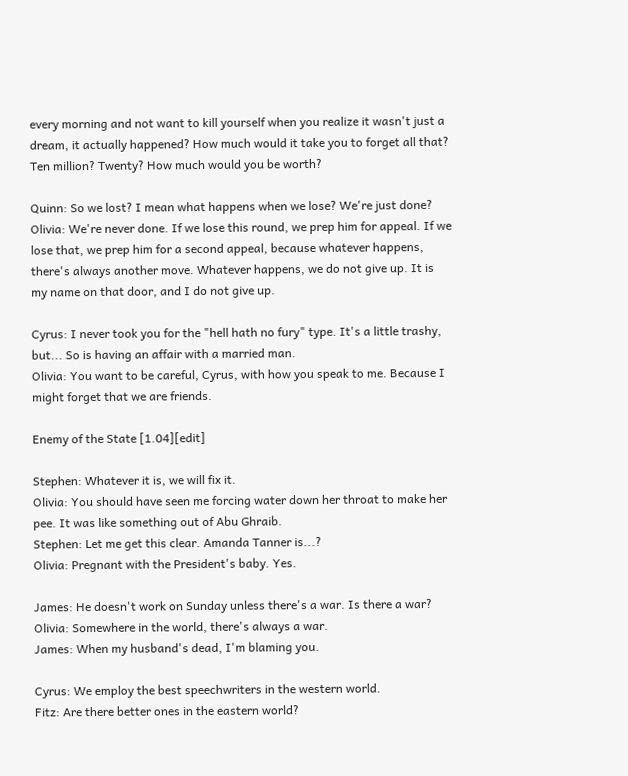every morning and not want to kill yourself when you realize it wasn't just a dream, it actually happened? How much would it take you to forget all that? Ten million? Twenty? How much would you be worth?

Quinn: So we lost? I mean what happens when we lose? We're just done?
Olivia: We're never done. If we lose this round, we prep him for appeal. If we lose that, we prep him for a second appeal, because whatever happens, there's always another move. Whatever happens, we do not give up. It is my name on that door, and I do not give up.

Cyrus: I never took you for the "hell hath no fury" type. It's a little trashy, but... So is having an affair with a married man.
Olivia: You want to be careful, Cyrus, with how you speak to me. Because I might forget that we are friends.

Enemy of the State [1.04][edit]

Stephen: Whatever it is, we will fix it.
Olivia: You should have seen me forcing water down her throat to make her pee. It was like something out of Abu Ghraib.
Stephen: Let me get this clear. Amanda Tanner is...?
Olivia: Pregnant with the President's baby. Yes.

James: He doesn't work on Sunday unless there's a war. Is there a war?
Olivia: Somewhere in the world, there's always a war.
James: When my husband's dead, I'm blaming you.

Cyrus: We employ the best speechwriters in the western world.
Fitz: Are there better ones in the eastern world?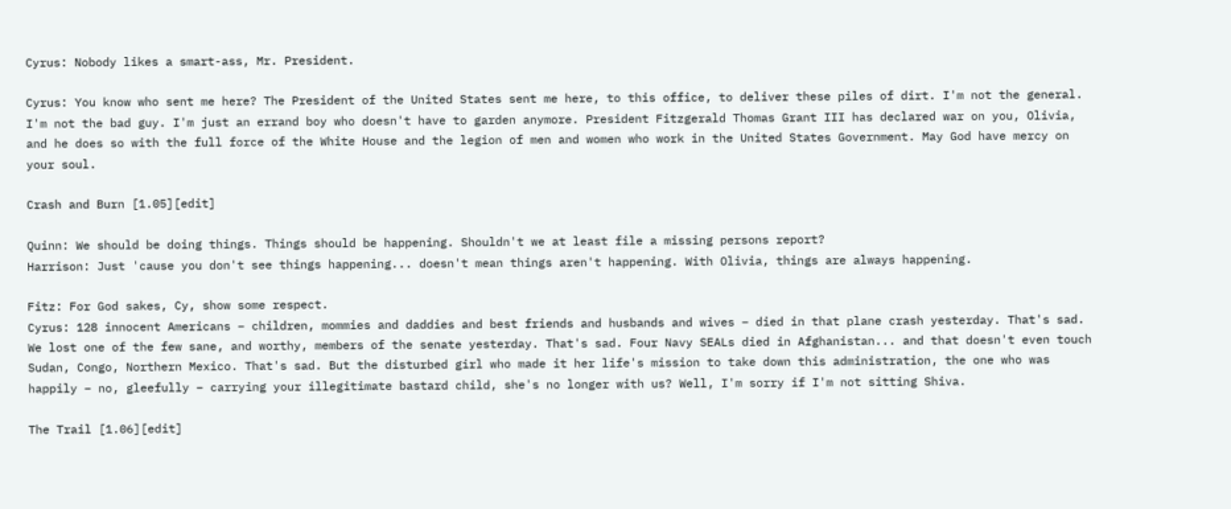Cyrus: Nobody likes a smart-ass, Mr. President.

Cyrus: You know who sent me here? The President of the United States sent me here, to this office, to deliver these piles of dirt. I'm not the general. I'm not the bad guy. I'm just an errand boy who doesn't have to garden anymore. President Fitzgerald Thomas Grant III has declared war on you, Olivia, and he does so with the full force of the White House and the legion of men and women who work in the United States Government. May God have mercy on your soul.

Crash and Burn [1.05][edit]

Quinn: We should be doing things. Things should be happening. Shouldn't we at least file a missing persons report?
Harrison: Just 'cause you don't see things happening... doesn't mean things aren't happening. With Olivia, things are always happening.

Fitz: For God sakes, Cy, show some respect.
Cyrus: 128 innocent Americans – children, mommies and daddies and best friends and husbands and wives – died in that plane crash yesterday. That's sad. We lost one of the few sane, and worthy, members of the senate yesterday. That's sad. Four Navy SEALs died in Afghanistan... and that doesn't even touch Sudan, Congo, Northern Mexico. That's sad. But the disturbed girl who made it her life's mission to take down this administration, the one who was happily – no, gleefully – carrying your illegitimate bastard child, she's no longer with us? Well, I'm sorry if I'm not sitting Shiva.

The Trail [1.06][edit]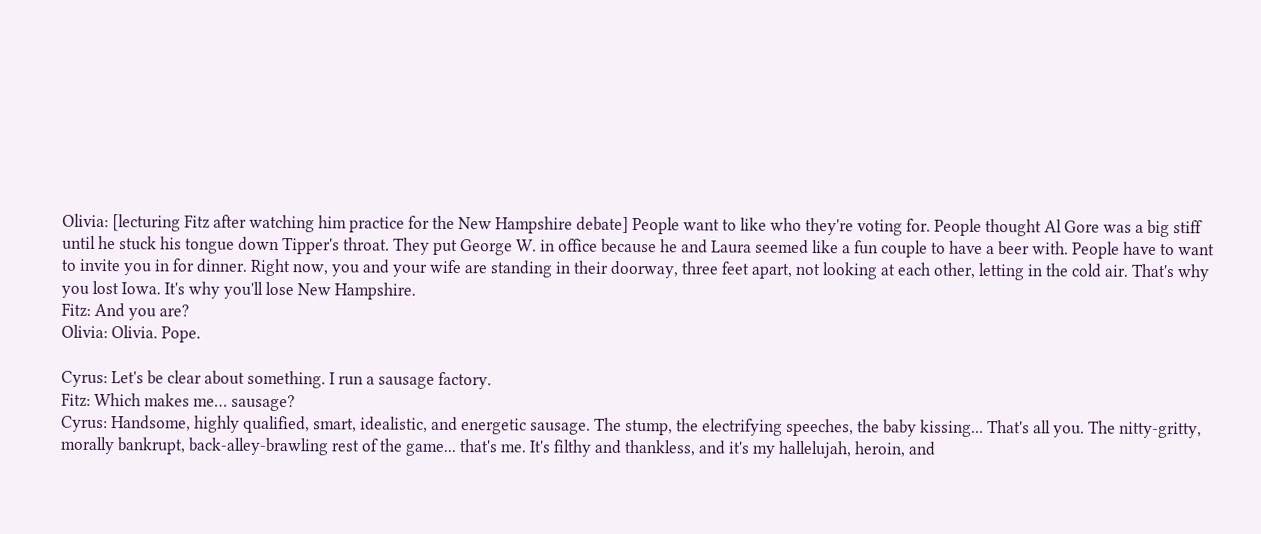Olivia: [lecturing Fitz after watching him practice for the New Hampshire debate] People want to like who they're voting for. People thought Al Gore was a big stiff until he stuck his tongue down Tipper's throat. They put George W. in office because he and Laura seemed like a fun couple to have a beer with. People have to want to invite you in for dinner. Right now, you and your wife are standing in their doorway, three feet apart, not looking at each other, letting in the cold air. That's why you lost Iowa. It's why you'll lose New Hampshire.
Fitz: And you are?
Olivia: Olivia. Pope.

Cyrus: Let's be clear about something. I run a sausage factory.
Fitz: Which makes me… sausage?
Cyrus: Handsome, highly qualified, smart, idealistic, and energetic sausage. The stump, the electrifying speeches, the baby kissing... That's all you. The nitty-gritty, morally bankrupt, back-alley-brawling rest of the game... that's me. It's filthy and thankless, and it's my hallelujah, heroin, and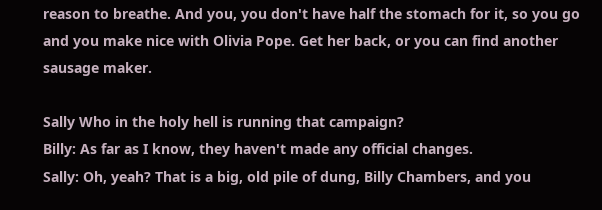reason to breathe. And you, you don't have half the stomach for it, so you go and you make nice with Olivia Pope. Get her back, or you can find another sausage maker.

Sally Who in the holy hell is running that campaign?
Billy: As far as I know, they haven't made any official changes.
Sally: Oh, yeah? That is a big, old pile of dung, Billy Chambers, and you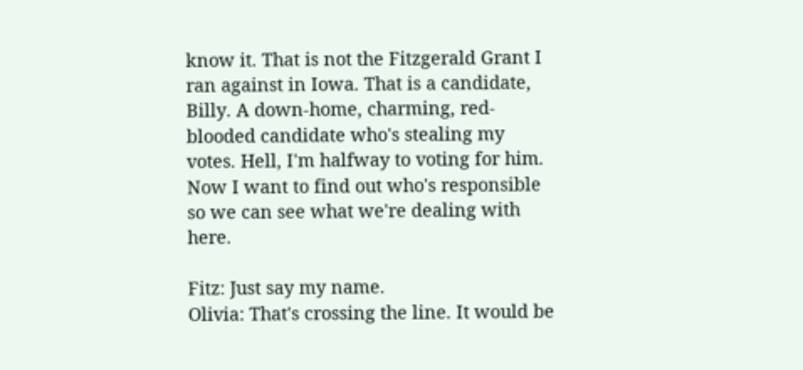know it. That is not the Fitzgerald Grant I ran against in Iowa. That is a candidate, Billy. A down-home, charming, red-blooded candidate who's stealing my votes. Hell, I'm halfway to voting for him. Now I want to find out who's responsible so we can see what we're dealing with here.

Fitz: Just say my name.
Olivia: That's crossing the line. It would be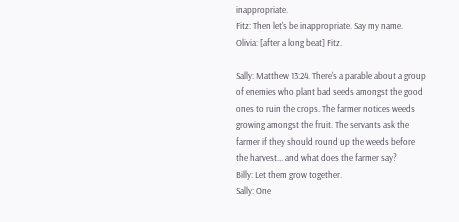inappropriate.
Fitz: Then let's be inappropriate. Say my name.
Olivia: [after a long beat] Fitz.

Sally: Matthew 13:24. There's a parable about a group of enemies who plant bad seeds amongst the good ones to ruin the crops. The farmer notices weeds growing amongst the fruit. The servants ask the farmer if they should round up the weeds before the harvest... and what does the farmer say?
Billy: Let them grow together.
Sally: One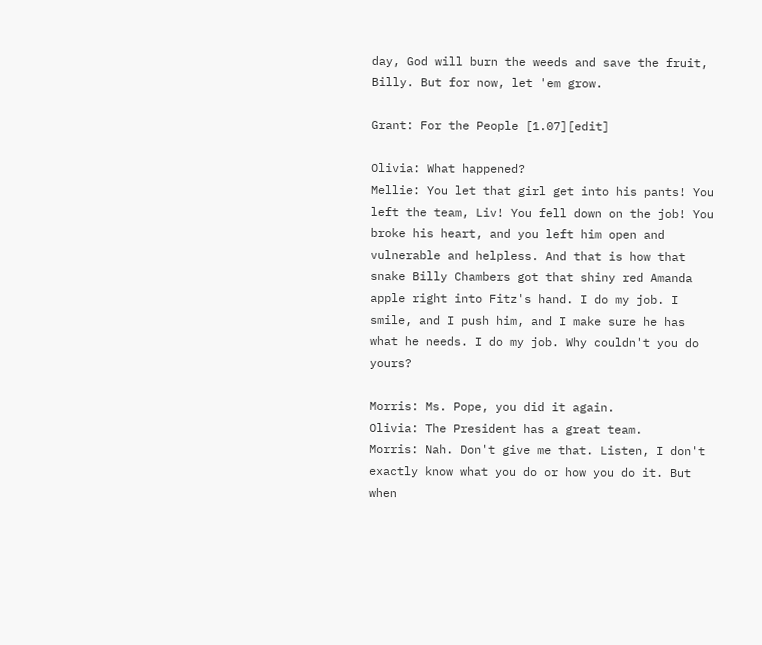day, God will burn the weeds and save the fruit, Billy. But for now, let 'em grow.

Grant: For the People [1.07][edit]

Olivia: What happened?
Mellie: You let that girl get into his pants! You left the team, Liv! You fell down on the job! You broke his heart, and you left him open and vulnerable and helpless. And that is how that snake Billy Chambers got that shiny red Amanda apple right into Fitz's hand. I do my job. I smile, and I push him, and I make sure he has what he needs. I do my job. Why couldn't you do yours?

Morris: Ms. Pope, you did it again.
Olivia: The President has a great team.
Morris: Nah. Don't give me that. Listen, I don't exactly know what you do or how you do it. But when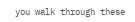you walk through these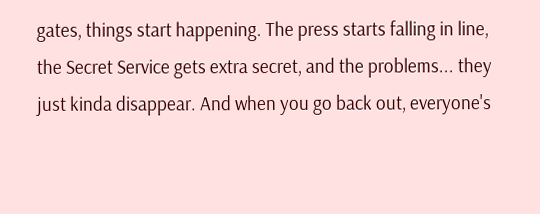gates, things start happening. The press starts falling in line, the Secret Service gets extra secret, and the problems... they just kinda disappear. And when you go back out, everyone's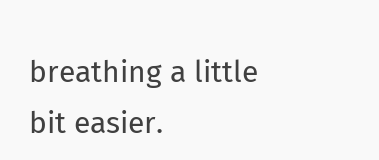breathing a little bit easier.